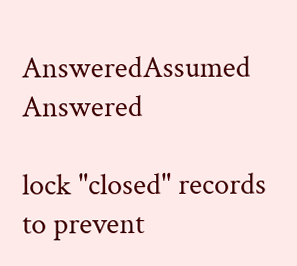AnsweredAssumed Answered

lock "closed" records to prevent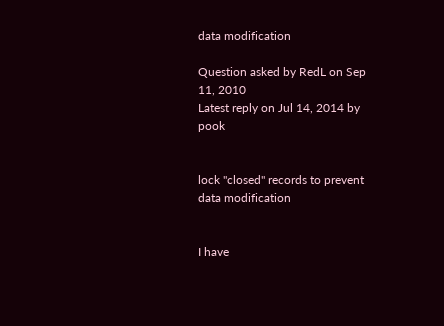data modification

Question asked by RedL on Sep 11, 2010
Latest reply on Jul 14, 2014 by pook


lock "closed" records to prevent data modification


I have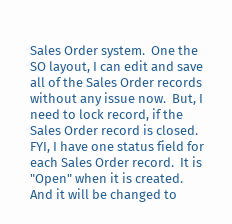Sales Order system.  One the SO layout, I can edit and save all of the Sales Order records without any issue now.  But, I need to lock record, if the Sales Order record is closed.  FYI, I have one status field for each Sales Order record.  It is "Open" when it is created.  And it will be changed to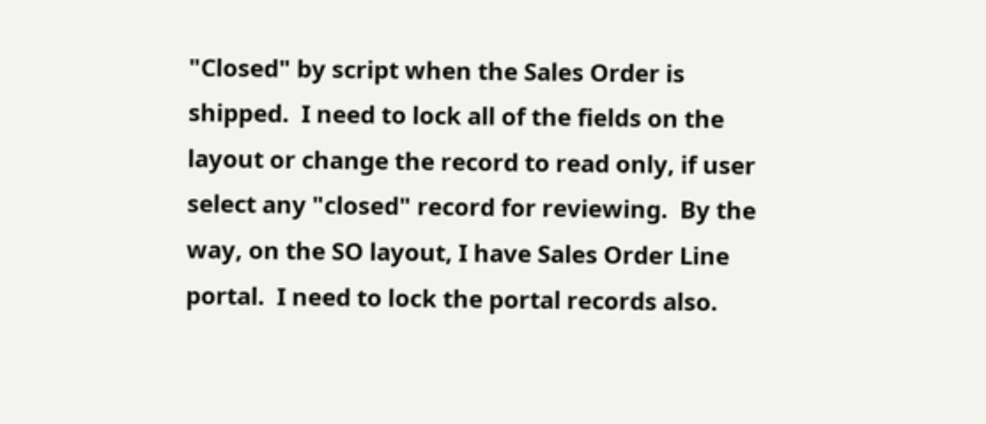"Closed" by script when the Sales Order is shipped.  I need to lock all of the fields on the layout or change the record to read only, if user select any "closed" record for reviewing.  By the way, on the SO layout, I have Sales Order Line portal.  I need to lock the portal records also.